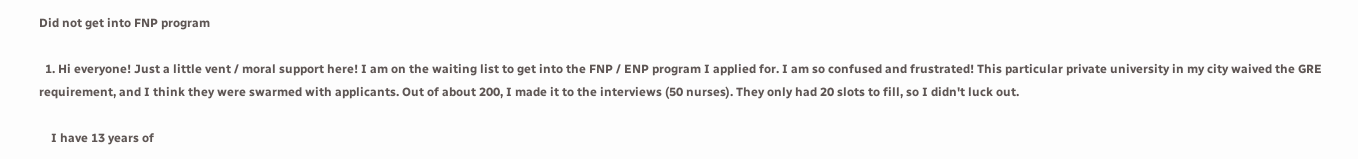Did not get into FNP program

  1. Hi everyone! Just a little vent / moral support here! I am on the waiting list to get into the FNP / ENP program I applied for. I am so confused and frustrated! This particular private university in my city waived the GRE requirement, and I think they were swarmed with applicants. Out of about 200, I made it to the interviews (50 nurses). They only had 20 slots to fill, so I didn't luck out.

    I have 13 years of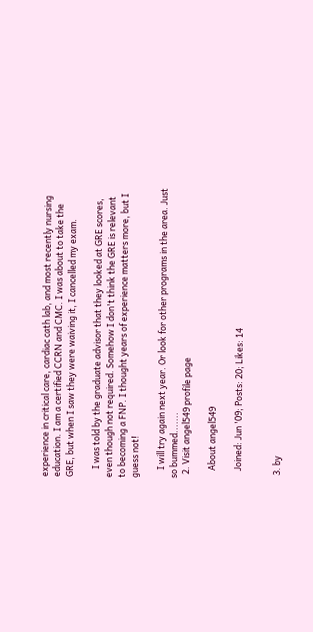experience in critical care, cardiac cath lab, and most recently nursing education. I am a certified CCRN and CMC. I was about to take the GRE, but when I saw they were waiving it, I cancelled my exam.

    I was told by the graduate advisor that they looked at GRE scores, even though not required. Somehow I don't think the GRE is relevant to becoming a FNP. I thought years of experience matters more, but I guess not!

    I will try again next year. Or look for other programs in the area. Just so bummed.......
  2. Visit angel549 profile page

    About angel549

    Joined: Jun '09; Posts: 20; Likes: 14


  3. by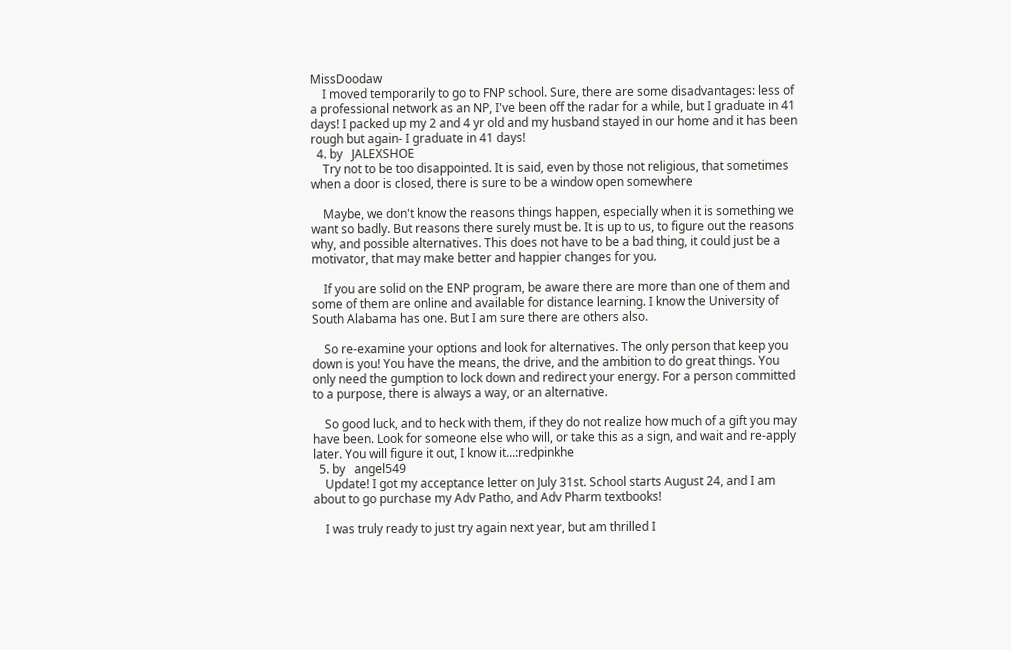MissDoodaw
    I moved temporarily to go to FNP school. Sure, there are some disadvantages: less of a professional network as an NP, I've been off the radar for a while, but I graduate in 41 days! I packed up my 2 and 4 yr old and my husband stayed in our home and it has been rough but again- I graduate in 41 days!
  4. by   JALEXSHOE
    Try not to be too disappointed. It is said, even by those not religious, that sometimes when a door is closed, there is sure to be a window open somewhere

    Maybe, we don't know the reasons things happen, especially when it is something we want so badly. But reasons there surely must be. It is up to us, to figure out the reasons why, and possible alternatives. This does not have to be a bad thing, it could just be a motivator, that may make better and happier changes for you.

    If you are solid on the ENP program, be aware there are more than one of them and some of them are online and available for distance learning. I know the University of South Alabama has one. But I am sure there are others also.

    So re-examine your options and look for alternatives. The only person that keep you down is you! You have the means, the drive, and the ambition to do great things. You only need the gumption to lock down and redirect your energy. For a person committed to a purpose, there is always a way, or an alternative.

    So good luck, and to heck with them, if they do not realize how much of a gift you may have been. Look for someone else who will, or take this as a sign, and wait and re-apply later. You will figure it out, I know it...:redpinkhe
  5. by   angel549
    Update! I got my acceptance letter on July 31st. School starts August 24, and I am about to go purchase my Adv Patho, and Adv Pharm textbooks!

    I was truly ready to just try again next year, but am thrilled I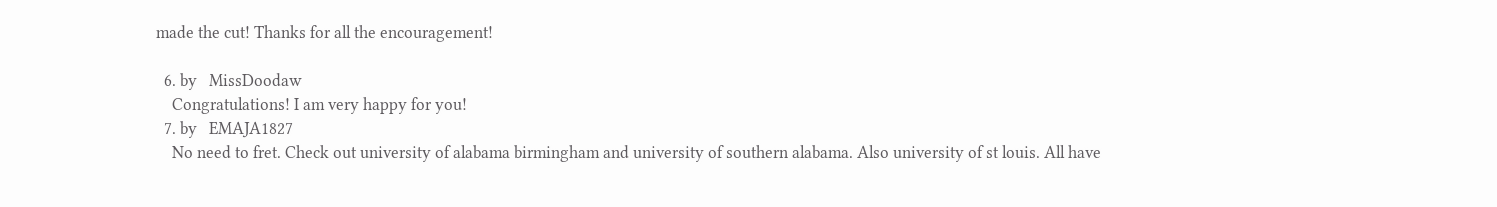made the cut! Thanks for all the encouragement!

  6. by   MissDoodaw
    Congratulations! I am very happy for you!
  7. by   EMAJA1827
    No need to fret. Check out university of alabama birmingham and university of southern alabama. Also university of st louis. All have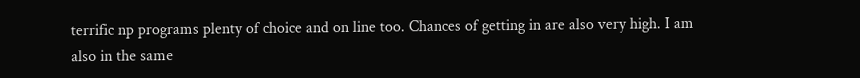terrific np programs plenty of choice and on line too. Chances of getting in are also very high. I am also in the same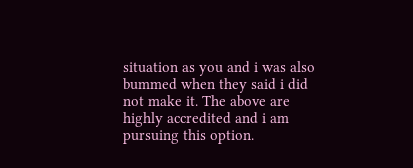situation as you and i was also bummed when they said i did not make it. The above are highly accredited and i am pursuing this option.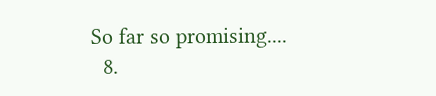So far so promising....
  8.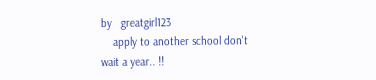by   greatgirl123
    apply to another school don't wait a year.. !!